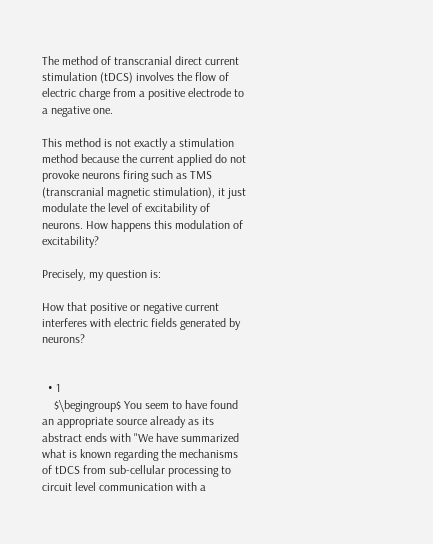The method of transcranial direct current stimulation (tDCS) involves the flow of electric charge from a positive electrode to a negative one.

This method is not exactly a stimulation method because the current applied do not provoke neurons firing such as TMS (transcranial magnetic stimulation), it just modulate the level of excitability of neurons. How happens this modulation of excitability?

Precisely, my question is:

How that positive or negative current interferes with electric fields generated by neurons?


  • 1
    $\begingroup$ You seem to have found an appropriate source already as its abstract ends with "We have summarized what is known regarding the mechanisms of tDCS from sub-cellular processing to circuit level communication with a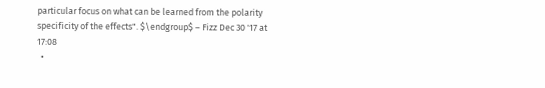particular focus on what can be learned from the polarity specificity of the effects". $\endgroup$ – Fizz Dec 30 '17 at 17:08
  •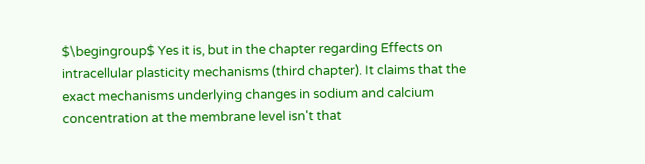$\begingroup$ Yes it is, but in the chapter regarding Effects on intracellular plasticity mechanisms (third chapter). It claims that the exact mechanisms underlying changes in sodium and calcium concentration at the membrane level isn't that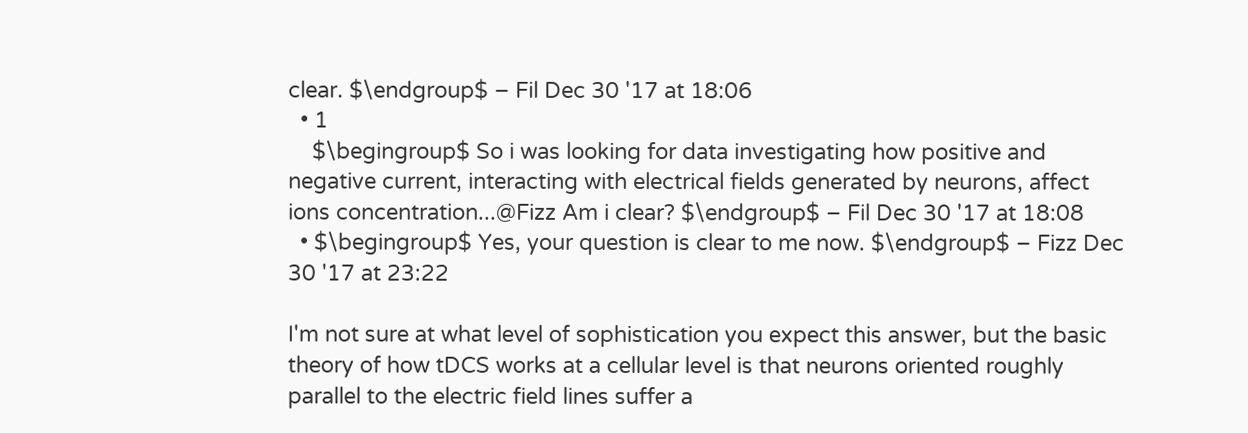clear. $\endgroup$ – Fil Dec 30 '17 at 18:06
  • 1
    $\begingroup$ So i was looking for data investigating how positive and negative current, interacting with electrical fields generated by neurons, affect ions concentration...@Fizz Am i clear? $\endgroup$ – Fil Dec 30 '17 at 18:08
  • $\begingroup$ Yes, your question is clear to me now. $\endgroup$ – Fizz Dec 30 '17 at 23:22

I'm not sure at what level of sophistication you expect this answer, but the basic theory of how tDCS works at a cellular level is that neurons oriented roughly parallel to the electric field lines suffer a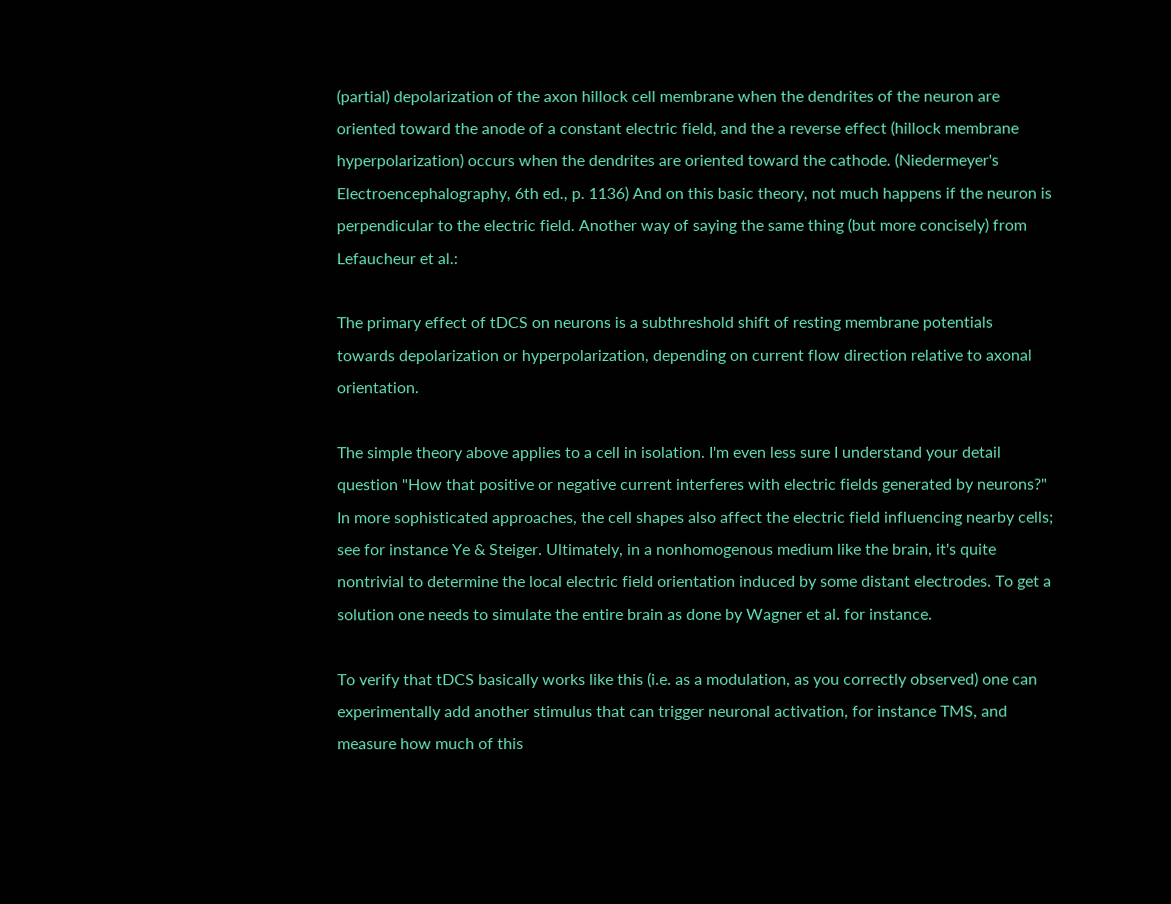(partial) depolarization of the axon hillock cell membrane when the dendrites of the neuron are oriented toward the anode of a constant electric field, and the a reverse effect (hillock membrane hyperpolarization) occurs when the dendrites are oriented toward the cathode. (Niedermeyer's Electroencephalography, 6th ed., p. 1136) And on this basic theory, not much happens if the neuron is perpendicular to the electric field. Another way of saying the same thing (but more concisely) from Lefaucheur et al.:

The primary effect of tDCS on neurons is a subthreshold shift of resting membrane potentials towards depolarization or hyperpolarization, depending on current flow direction relative to axonal orientation.

The simple theory above applies to a cell in isolation. I'm even less sure I understand your detail question "How that positive or negative current interferes with electric fields generated by neurons?" In more sophisticated approaches, the cell shapes also affect the electric field influencing nearby cells; see for instance Ye & Steiger. Ultimately, in a nonhomogenous medium like the brain, it's quite nontrivial to determine the local electric field orientation induced by some distant electrodes. To get a solution one needs to simulate the entire brain as done by Wagner et al. for instance.

To verify that tDCS basically works like this (i.e. as a modulation, as you correctly observed) one can experimentally add another stimulus that can trigger neuronal activation, for instance TMS, and measure how much of this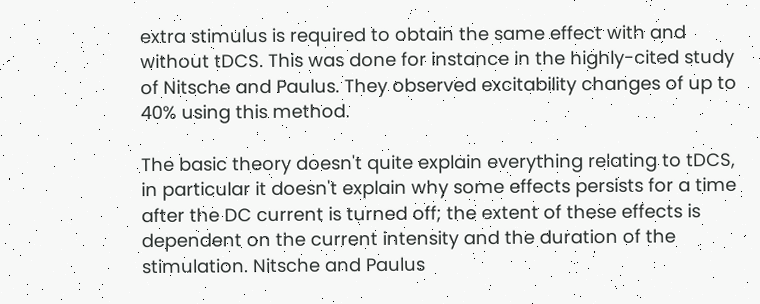extra stimulus is required to obtain the same effect with and without tDCS. This was done for instance in the highly-cited study of Nitsche and Paulus. They observed excitability changes of up to 40% using this method.

The basic theory doesn't quite explain everything relating to tDCS, in particular it doesn't explain why some effects persists for a time after the DC current is turned off; the extent of these effects is dependent on the current intensity and the duration of the stimulation. Nitsche and Paulus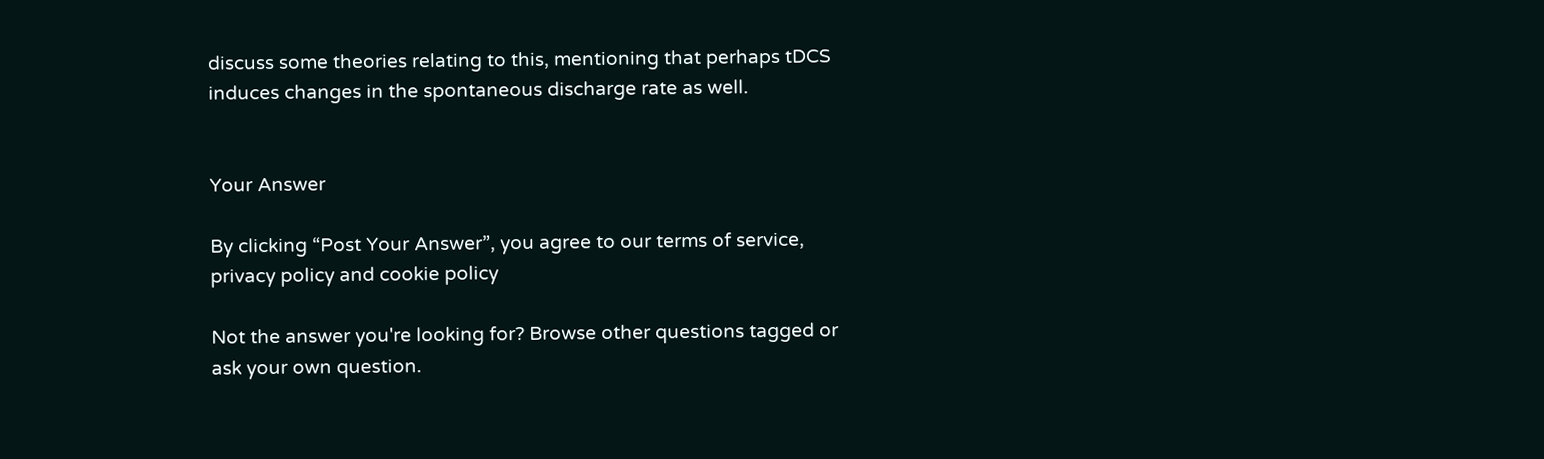discuss some theories relating to this, mentioning that perhaps tDCS induces changes in the spontaneous discharge rate as well.


Your Answer

By clicking “Post Your Answer”, you agree to our terms of service, privacy policy and cookie policy

Not the answer you're looking for? Browse other questions tagged or ask your own question.